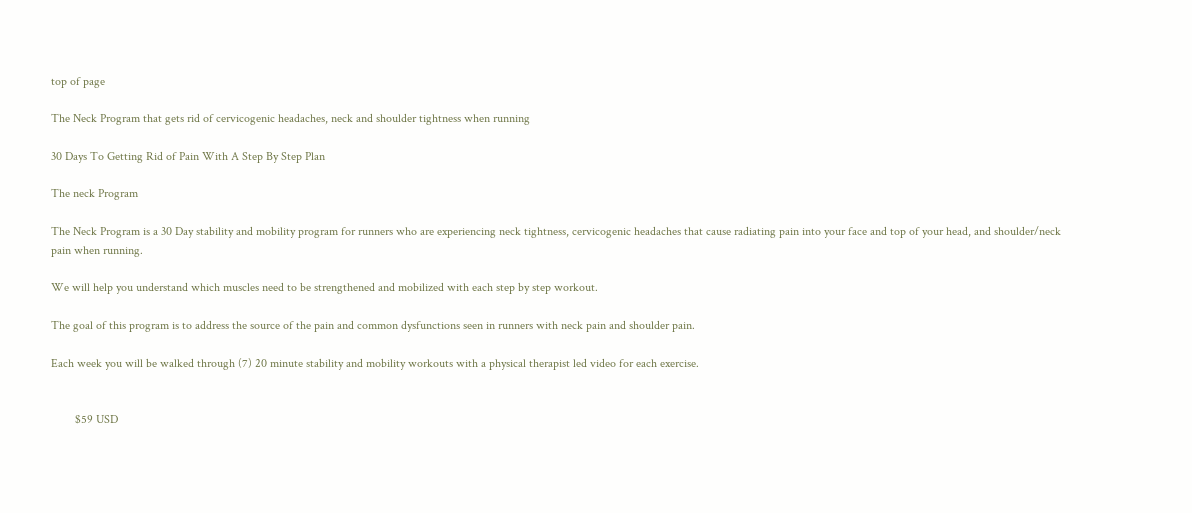top of page

The Neck Program that gets rid of cervicogenic headaches, neck and shoulder tightness when running

30 Days To Getting Rid of Pain With A Step By Step Plan

The neck Program

The Neck Program is a 30 Day stability and mobility program for runners who are experiencing neck tightness, cervicogenic headaches that cause radiating pain into your face and top of your head, and shoulder/neck pain when running.

We will help you understand which muscles need to be strengthened and mobilized with each step by step workout.

The goal of this program is to address the source of the pain and common dysfunctions seen in runners with neck pain and shoulder pain.

Each week you will be walked through (7) 20 minute stability and mobility workouts with a physical therapist led video for each exercise.


        $59 USD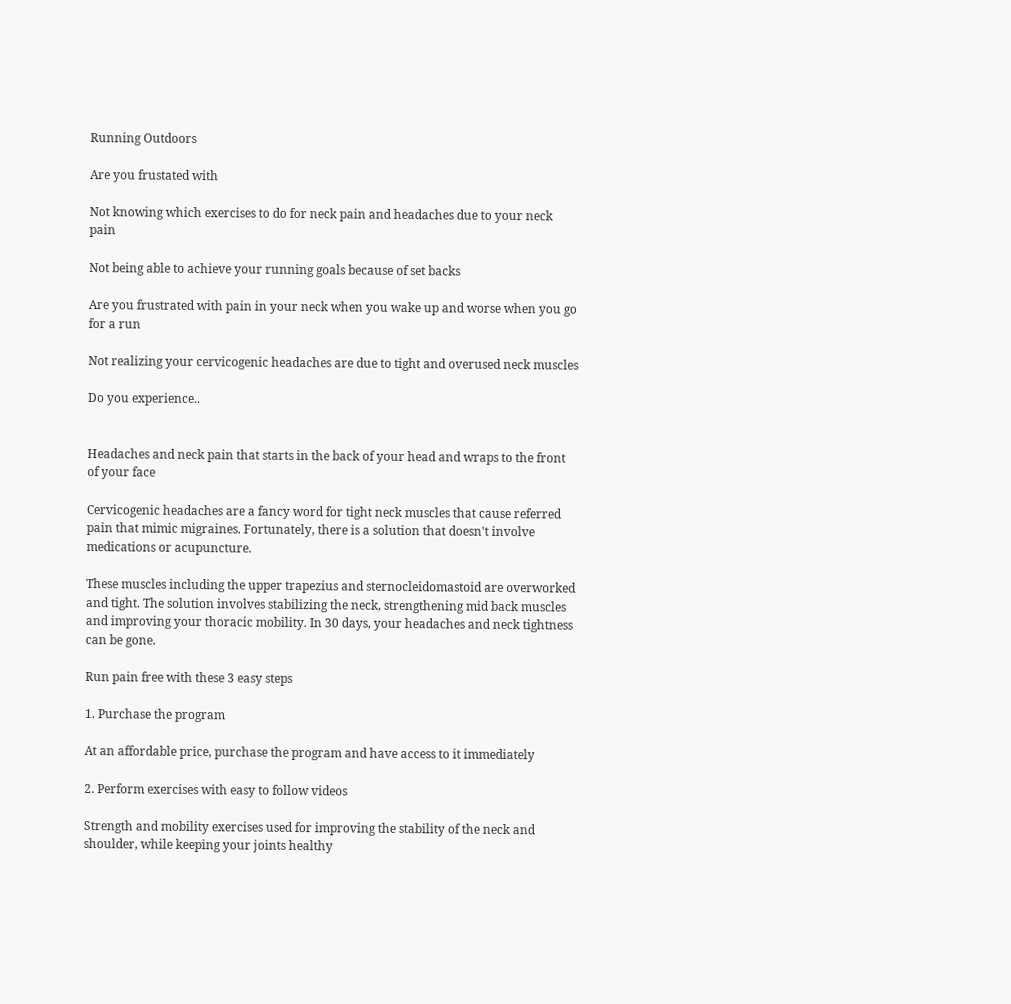Running Outdoors

Are you frustated with

Not knowing which exercises to do for neck pain and headaches due to your neck pain

Not being able to achieve your running goals because of set backs

Are you frustrated with pain in your neck when you wake up and worse when you go for a run

Not realizing your cervicogenic headaches are due to tight and overused neck muscles

Do you experience..


Headaches and neck pain that starts in the back of your head and wraps to the front of your face

Cervicogenic headaches are a fancy word for tight neck muscles that cause referred pain that mimic migraines. Fortunately, there is a solution that doesn't involve medications or acupuncture.

These muscles including the upper trapezius and sternocleidomastoid are overworked and tight. The solution involves stabilizing the neck, strengthening mid back muscles and improving your thoracic mobility. In 30 days, your headaches and neck tightness can be gone.

Run pain free with these 3 easy steps

1. Purchase the program

At an affordable price, purchase the program and have access to it immediately

2. Perform exercises with easy to follow videos

Strength and mobility exercises used for improving the stability of the neck and shoulder, while keeping your joints healthy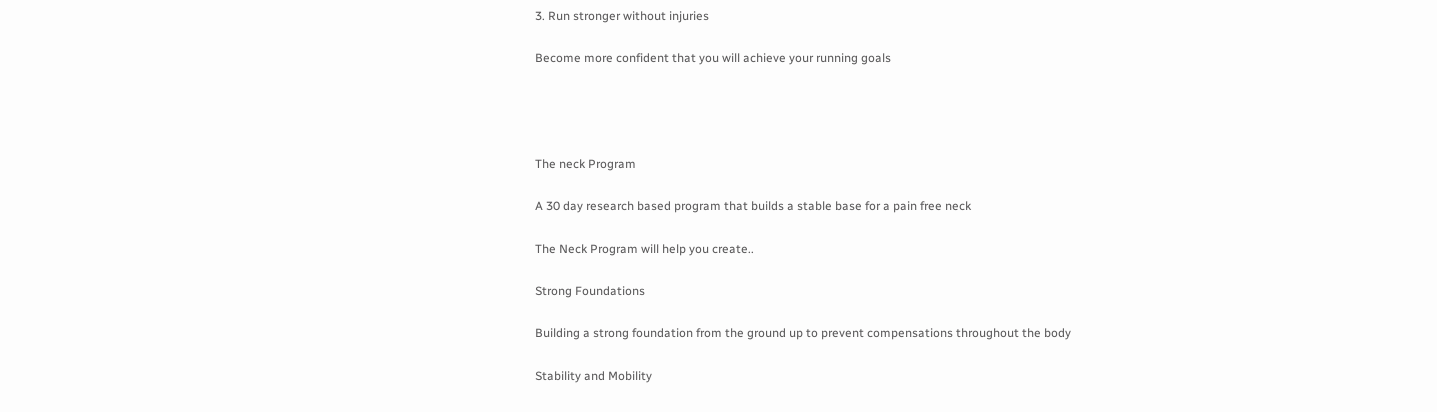3. Run stronger without injuries

Become more confident that you will achieve your running goals




The neck Program

A 30 day research based program that builds a stable base for a pain free neck

The Neck Program will help you create..

Strong Foundations

Building a strong foundation from the ground up to prevent compensations throughout the body

Stability and Mobility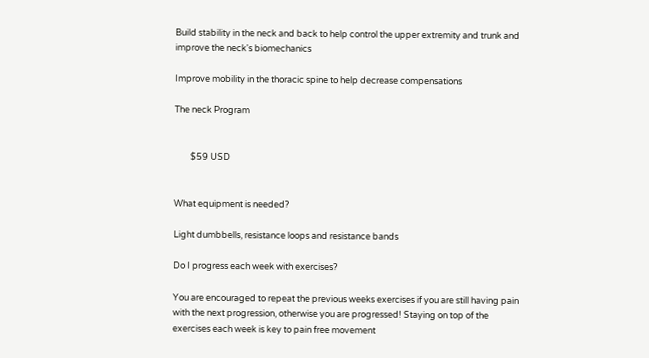Build stability in the neck and back to help control the upper extremity and trunk and improve the neck's biomechanics

Improve mobility in the thoracic spine to help decrease compensations

The neck Program


        $59 USD


What equipment is needed?

Light dumbbells, resistance loops and resistance bands

Do I progress each week with exercises?

You are encouraged to repeat the previous weeks exercises if you are still having pain with the next progression, otherwise you are progressed! Staying on top of the exercises each week is key to pain free movement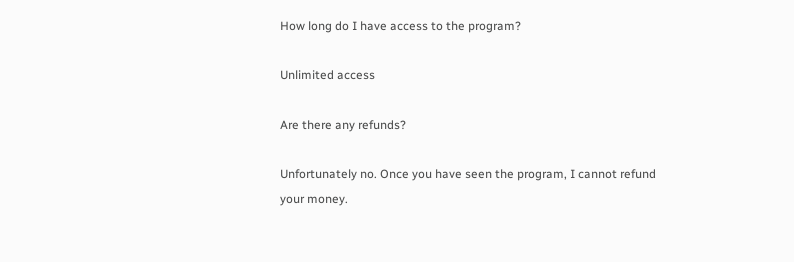How long do I have access to the program?

Unlimited access

Are there any refunds?

Unfortunately no. Once you have seen the program, I cannot refund your money.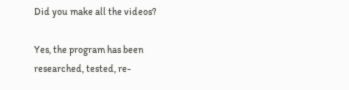Did you make all the videos?

Yes, the program has been researched, tested, re-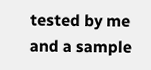tested by me and a sample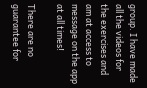group. I have made all the videos for the exercises and am at access to message on the app at all times!

There are no guarantee for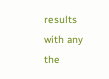results with any the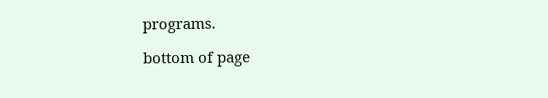programs.

bottom of page